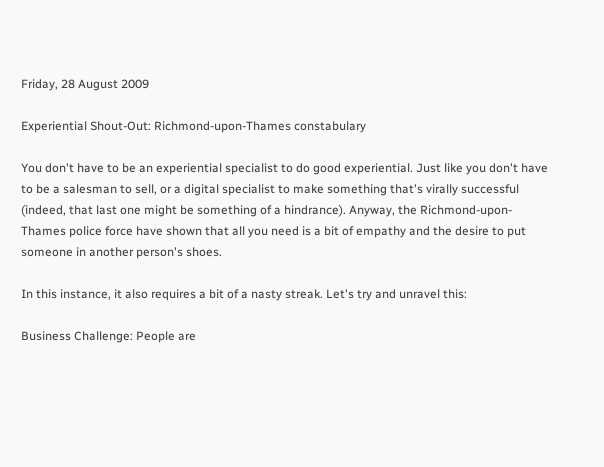Friday, 28 August 2009

Experiential Shout-Out: Richmond-upon-Thames constabulary

You don't have to be an experiential specialist to do good experiential. Just like you don't have to be a salesman to sell, or a digital specialist to make something that's virally successful (indeed, that last one might be something of a hindrance). Anyway, the Richmond-upon-Thames police force have shown that all you need is a bit of empathy and the desire to put someone in another person's shoes.

In this instance, it also requires a bit of a nasty streak. Let's try and unravel this:

Business Challenge: People are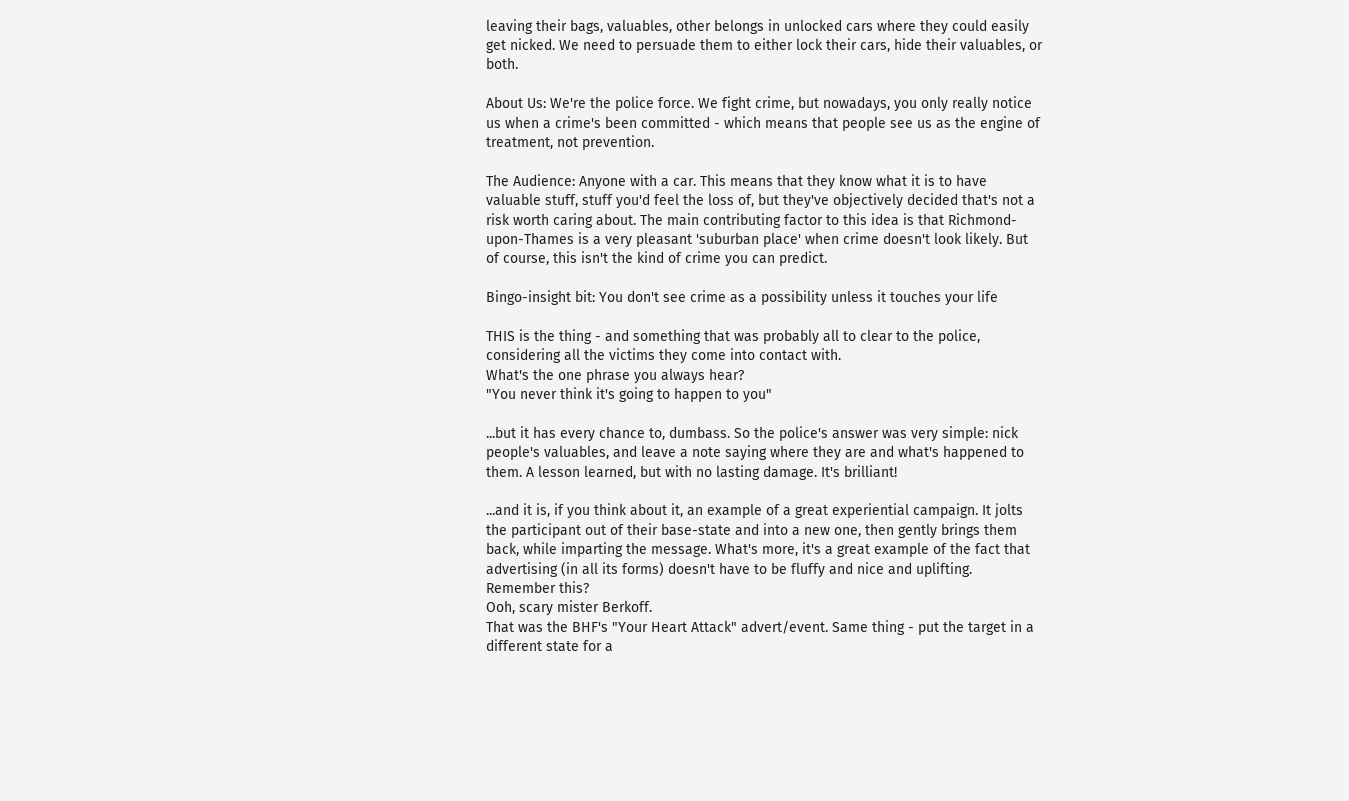leaving their bags, valuables, other belongs in unlocked cars where they could easily get nicked. We need to persuade them to either lock their cars, hide their valuables, or both.

About Us: We're the police force. We fight crime, but nowadays, you only really notice us when a crime's been committed - which means that people see us as the engine of treatment, not prevention.

The Audience: Anyone with a car. This means that they know what it is to have valuable stuff, stuff you'd feel the loss of, but they've objectively decided that's not a risk worth caring about. The main contributing factor to this idea is that Richmond-upon-Thames is a very pleasant 'suburban place' when crime doesn't look likely. But of course, this isn't the kind of crime you can predict.

Bingo-insight bit: You don't see crime as a possibility unless it touches your life

THIS is the thing - and something that was probably all to clear to the police, considering all the victims they come into contact with.
What's the one phrase you always hear?
"You never think it's going to happen to you"

...but it has every chance to, dumbass. So the police's answer was very simple: nick people's valuables, and leave a note saying where they are and what's happened to them. A lesson learned, but with no lasting damage. It's brilliant!

...and it is, if you think about it, an example of a great experiential campaign. It jolts the participant out of their base-state and into a new one, then gently brings them back, while imparting the message. What's more, it's a great example of the fact that advertising (in all its forms) doesn't have to be fluffy and nice and uplifting. Remember this?
Ooh, scary mister Berkoff.
That was the BHF's "Your Heart Attack" advert/event. Same thing - put the target in a different state for a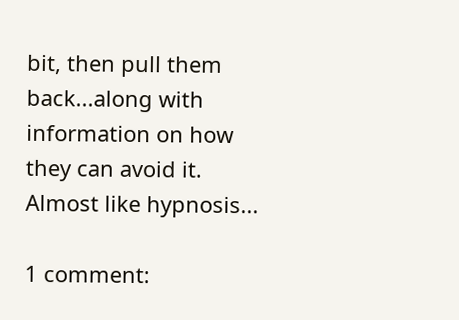bit, then pull them back...along with information on how they can avoid it. Almost like hypnosis...

1 comment: